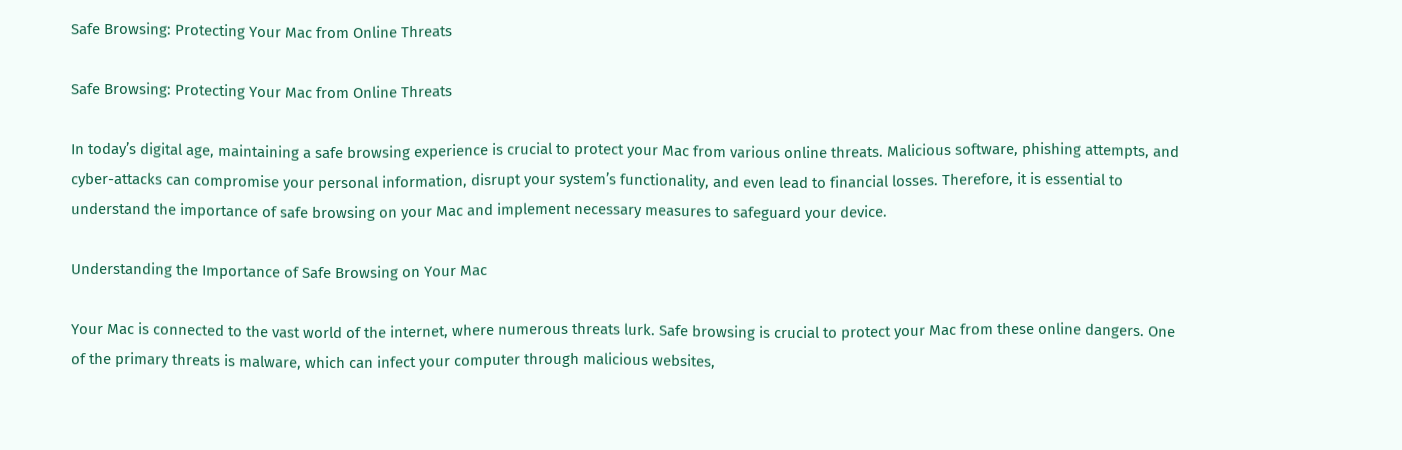Safe Browsing: Protecting Your Mac from Online Threats

Safe Browsing: Protecting Your Mac from Online Threats

In today’s digital age, maintaining a safe browsing experience is crucial to protect your Mac from various online threats. Malicious software, phishing attempts, and cyber-attacks can compromise your personal information, disrupt your system’s functionality, and even lead to financial losses. Therefore, it is essential to understand the importance of safe browsing on your Mac and implement necessary measures to safeguard your device.

Understanding the Importance of Safe Browsing on Your Mac

Your Mac is connected to the vast world of the internet, where numerous threats lurk. Safe browsing is crucial to protect your Mac from these online dangers. One of the primary threats is malware, which can infect your computer through malicious websites,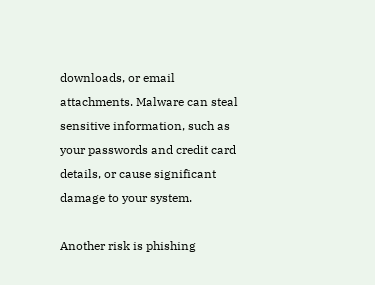downloads, or email attachments. Malware can steal sensitive information, such as your passwords and credit card details, or cause significant damage to your system.

Another risk is phishing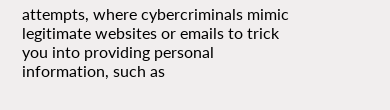attempts, where cybercriminals mimic legitimate websites or emails to trick you into providing personal information, such as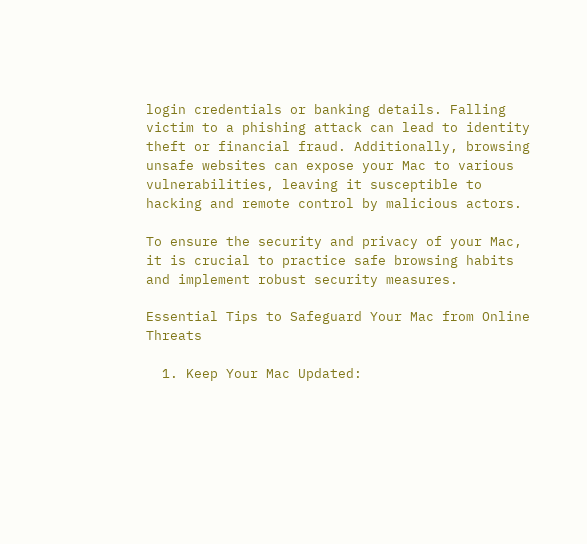login credentials or banking details. Falling victim to a phishing attack can lead to identity theft or financial fraud. Additionally, browsing unsafe websites can expose your Mac to various vulnerabilities, leaving it susceptible to hacking and remote control by malicious actors.

To ensure the security and privacy of your Mac, it is crucial to practice safe browsing habits and implement robust security measures.

Essential Tips to Safeguard Your Mac from Online Threats

  1. Keep Your Mac Updated: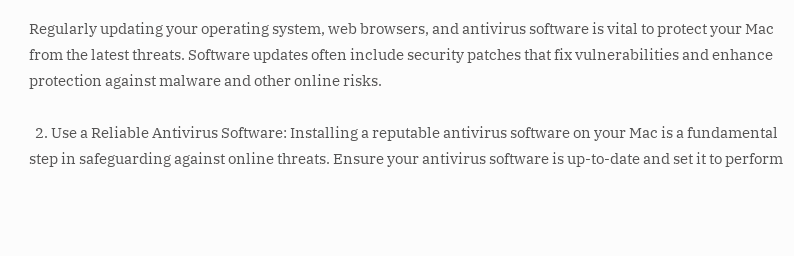Regularly updating your operating system, web browsers, and antivirus software is vital to protect your Mac from the latest threats. Software updates often include security patches that fix vulnerabilities and enhance protection against malware and other online risks.

  2. Use a Reliable Antivirus Software: Installing a reputable antivirus software on your Mac is a fundamental step in safeguarding against online threats. Ensure your antivirus software is up-to-date and set it to perform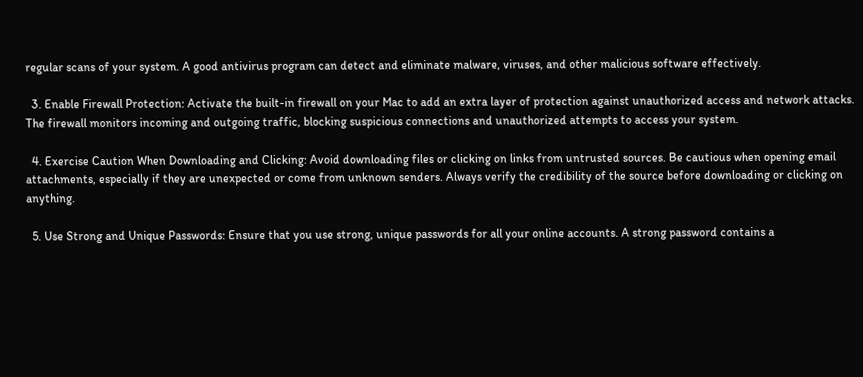regular scans of your system. A good antivirus program can detect and eliminate malware, viruses, and other malicious software effectively.

  3. Enable Firewall Protection: Activate the built-in firewall on your Mac to add an extra layer of protection against unauthorized access and network attacks. The firewall monitors incoming and outgoing traffic, blocking suspicious connections and unauthorized attempts to access your system.

  4. Exercise Caution When Downloading and Clicking: Avoid downloading files or clicking on links from untrusted sources. Be cautious when opening email attachments, especially if they are unexpected or come from unknown senders. Always verify the credibility of the source before downloading or clicking on anything.

  5. Use Strong and Unique Passwords: Ensure that you use strong, unique passwords for all your online accounts. A strong password contains a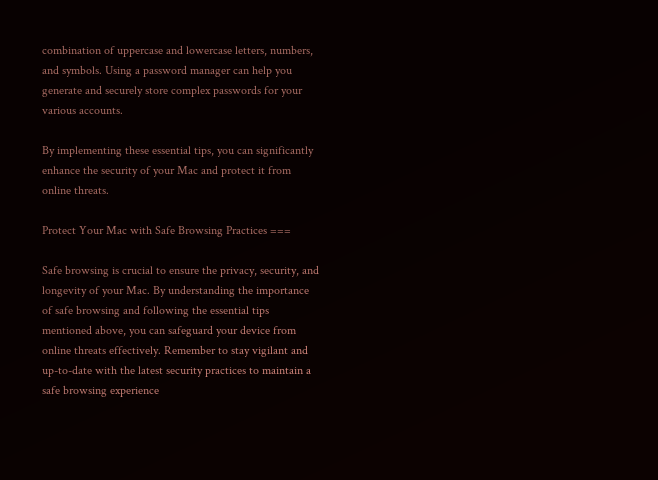combination of uppercase and lowercase letters, numbers, and symbols. Using a password manager can help you generate and securely store complex passwords for your various accounts.

By implementing these essential tips, you can significantly enhance the security of your Mac and protect it from online threats.

Protect Your Mac with Safe Browsing Practices ===

Safe browsing is crucial to ensure the privacy, security, and longevity of your Mac. By understanding the importance of safe browsing and following the essential tips mentioned above, you can safeguard your device from online threats effectively. Remember to stay vigilant and up-to-date with the latest security practices to maintain a safe browsing experience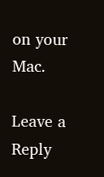on your Mac.

Leave a Reply